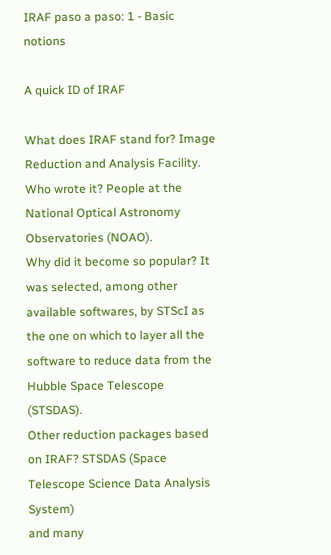IRAF paso a paso: 1 - Basic notions

A quick ID of IRAF

What does IRAF stand for? Image Reduction and Analysis Facility.
Who wrote it? People at the National Optical Astronomy Observatories (NOAO).
Why did it become so popular? It was selected, among other available softwares, by STScI as the one on which to layer all the software to reduce data from the Hubble Space Telescope (STSDAS).
Other reduction packages based on IRAF? STSDAS (Space Telescope Science Data Analysis System)
and many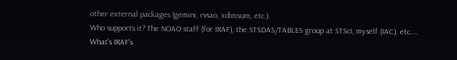other external packages (gemini, rvsao, xdimsum, etc.).
Who supports it? The NOAO staff (for IRAF), the STSDAS/TABLES group at STScI, myself (IAC), etc....
What's IRAF's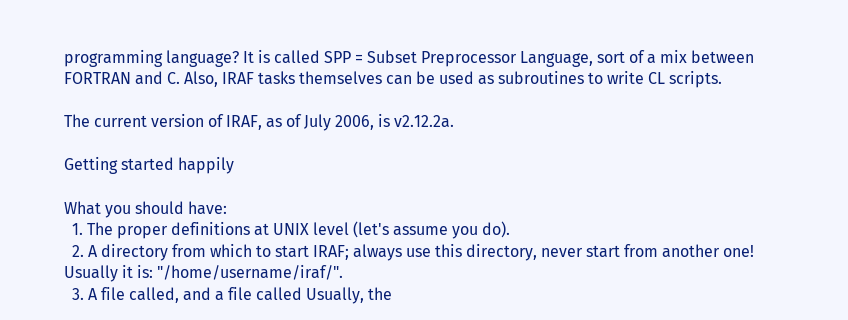programming language? It is called SPP = Subset Preprocessor Language, sort of a mix between FORTRAN and C. Also, IRAF tasks themselves can be used as subroutines to write CL scripts.

The current version of IRAF, as of July 2006, is v2.12.2a.

Getting started happily

What you should have:
  1. The proper definitions at UNIX level (let's assume you do).
  2. A directory from which to start IRAF; always use this directory, never start from another one! Usually it is: "/home/username/iraf/".
  3. A file called, and a file called Usually, the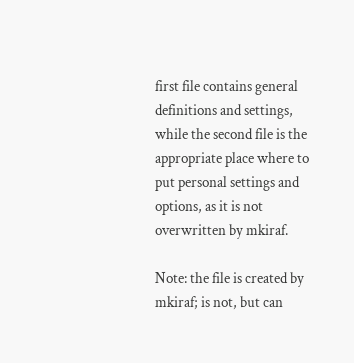first file contains general definitions and settings, while the second file is the appropriate place where to put personal settings and options, as it is not overwritten by mkiraf.

Note: the file is created by mkiraf; is not, but can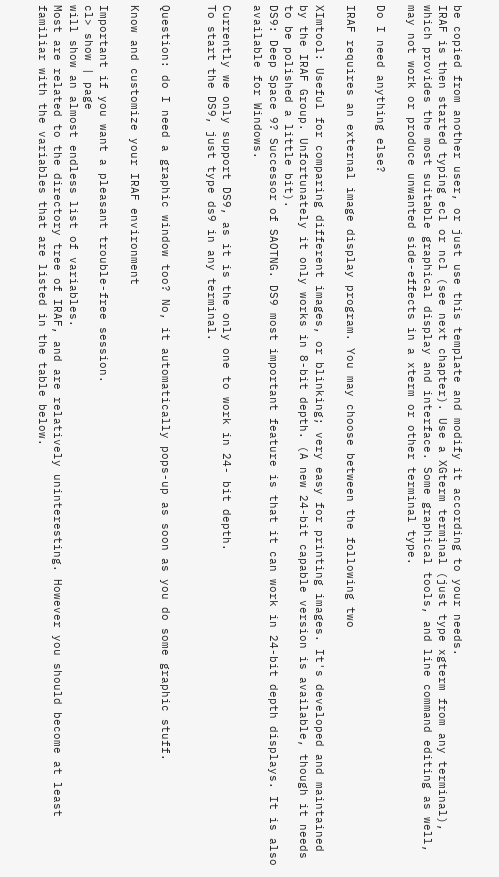be copied from another user, or just use this template and modify it according to your needs.
IRAF is then started typing ecl or ncl (see next chapter). Use a XGterm terminal (just type xgterm from any terminal), which provides the most suitable graphical display and interface. Some graphical tools, and line command editing as well, may not work or produce unwanted side-effects in a xterm or other terminal type.

Do I need anything else?

IRAF requires an external image display program. You may choose between the following two

XImtool: Useful for comparing different images, or blinking; very easy for printing images. It's developed and maintained by the IRAF Group. Unfortunately it only works in 8-bit depth. (A new 24-bit capable version is available, though it needs to be polished a little bit).
DS9: Deep Space 9? Successor of SAOTNG. DS9 most important feature is that it can work in 24-bit depth displays. It is also available for Windows.

Currently we only support DS9, as it is the only one to work in 24- bit depth.
To start the DS9, just type ds9 in any terminal.


Question: do I need a graphic window too? No, it automatically pops-up as soon as you do some graphic stuff.

Know and customize your IRAF environment

Important if you want a pleasant trouble-free session.
cl> show | page
will show an almost endless list of variables.
Most are related to the directory tree of IRAF, and are relatively uninteresting. However you should become at least familiar with the variables that are listed in the table below.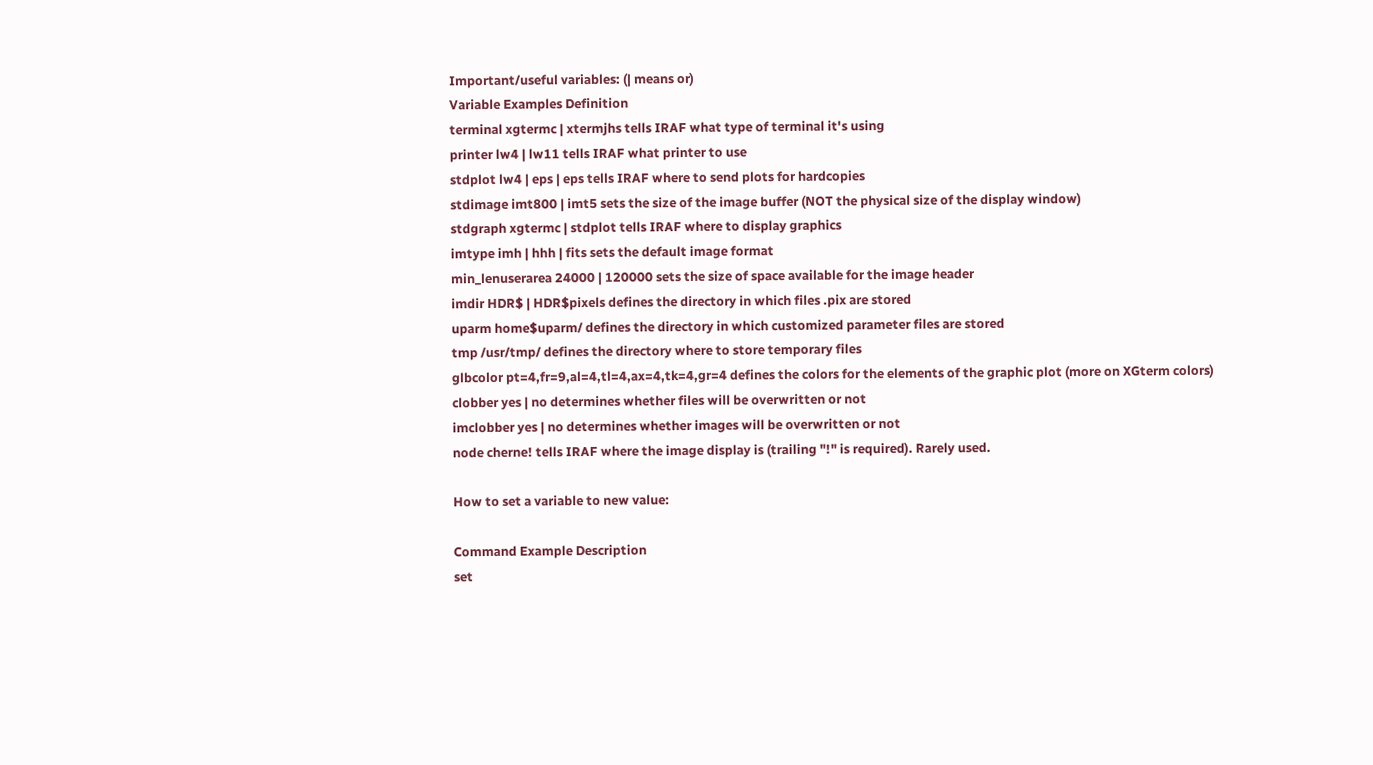Important/useful variables: (| means or)
Variable Examples Definition
terminal xgtermc | xtermjhs tells IRAF what type of terminal it's using
printer lw4 | lw11 tells IRAF what printer to use
stdplot lw4 | eps | eps tells IRAF where to send plots for hardcopies
stdimage imt800 | imt5 sets the size of the image buffer (NOT the physical size of the display window)
stdgraph xgtermc | stdplot tells IRAF where to display graphics
imtype imh | hhh | fits sets the default image format
min_lenuserarea 24000 | 120000 sets the size of space available for the image header
imdir HDR$ | HDR$pixels defines the directory in which files .pix are stored
uparm home$uparm/ defines the directory in which customized parameter files are stored
tmp /usr/tmp/ defines the directory where to store temporary files
glbcolor pt=4,fr=9,al=4,tl=4,ax=4,tk=4,gr=4 defines the colors for the elements of the graphic plot (more on XGterm colors)
clobber yes | no determines whether files will be overwritten or not
imclobber yes | no determines whether images will be overwritten or not
node cherne! tells IRAF where the image display is (trailing "!" is required). Rarely used.

How to set a variable to new value:

Command Example Description
set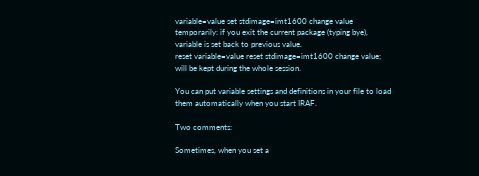variable=value set stdimage=imt1600 change value temporarily: if you exit the current package (typing bye), variable is set back to previous value.
reset variable=value reset stdimage=imt1600 change value; will be kept during the whole session.

You can put variable settings and definitions in your file to load them automatically when you start IRAF.

Two comments:

Sometimes, when you set a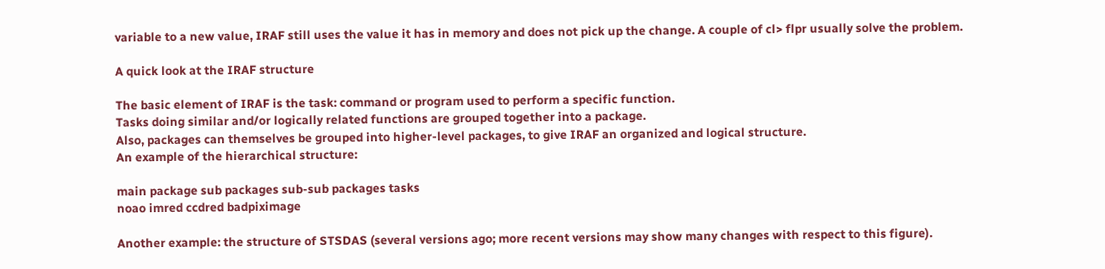variable to a new value, IRAF still uses the value it has in memory and does not pick up the change. A couple of cl> flpr usually solve the problem.

A quick look at the IRAF structure

The basic element of IRAF is the task: command or program used to perform a specific function.
Tasks doing similar and/or logically related functions are grouped together into a package.
Also, packages can themselves be grouped into higher-level packages, to give IRAF an organized and logical structure.
An example of the hierarchical structure:

main package sub packages sub-sub packages tasks
noao imred ccdred badpiximage

Another example: the structure of STSDAS (several versions ago; more recent versions may show many changes with respect to this figure).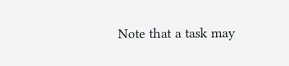Note that a task may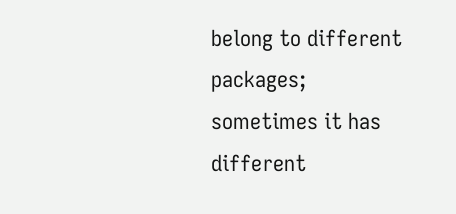belong to different packages; sometimes it has different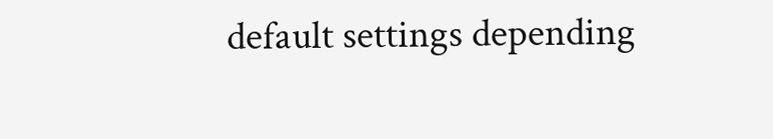default settings depending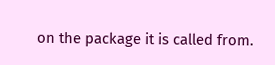on the package it is called from.